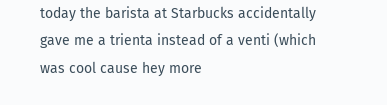today the barista at Starbucks accidentally gave me a trienta instead of a venti (which was cool cause hey more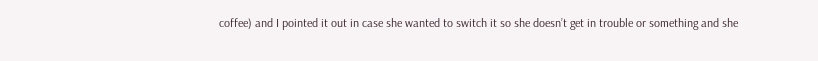coffee) and I pointed it out in case she wanted to switch it so she doesn’t get in trouble or something and she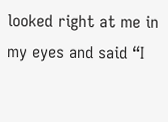looked right at me in my eyes and said “I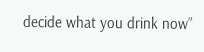decide what you drink now”